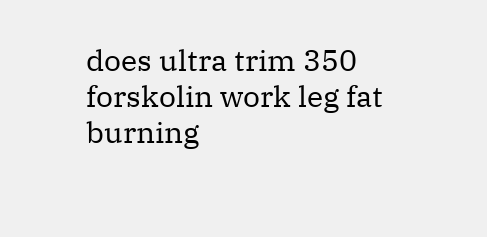does ultra trim 350 forskolin work leg fat burning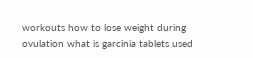workouts how to lose weight during ovulation what is garcinia tablets used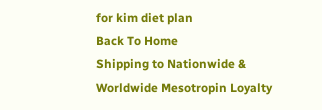for kim diet plan
Back To Home
Shipping to Nationwide & Worldwide Mesotropin Loyalty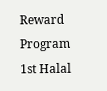Reward Program 1st Halal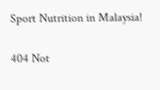Sport Nutrition in Malaysia!

404 Not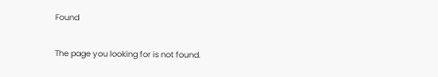Found

The page you looking for is not found.